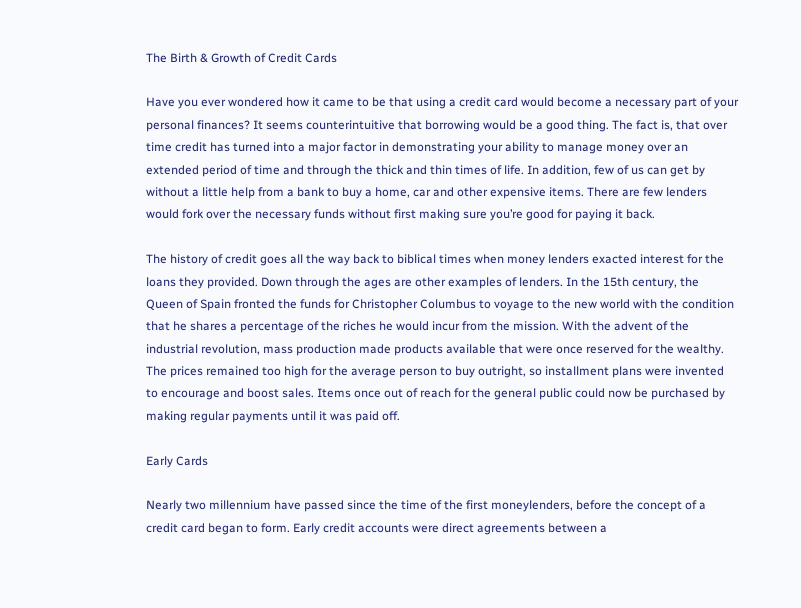The Birth & Growth of Credit Cards

Have you ever wondered how it came to be that using a credit card would become a necessary part of your personal finances? It seems counterintuitive that borrowing would be a good thing. The fact is, that over time credit has turned into a major factor in demonstrating your ability to manage money over an extended period of time and through the thick and thin times of life. In addition, few of us can get by without a little help from a bank to buy a home, car and other expensive items. There are few lenders would fork over the necessary funds without first making sure you’re good for paying it back.

The history of credit goes all the way back to biblical times when money lenders exacted interest for the loans they provided. Down through the ages are other examples of lenders. In the 15th century, the Queen of Spain fronted the funds for Christopher Columbus to voyage to the new world with the condition that he shares a percentage of the riches he would incur from the mission. With the advent of the industrial revolution, mass production made products available that were once reserved for the wealthy. The prices remained too high for the average person to buy outright, so installment plans were invented to encourage and boost sales. Items once out of reach for the general public could now be purchased by making regular payments until it was paid off.

Early Cards

Nearly two millennium have passed since the time of the first moneylenders, before the concept of a credit card began to form. Early credit accounts were direct agreements between a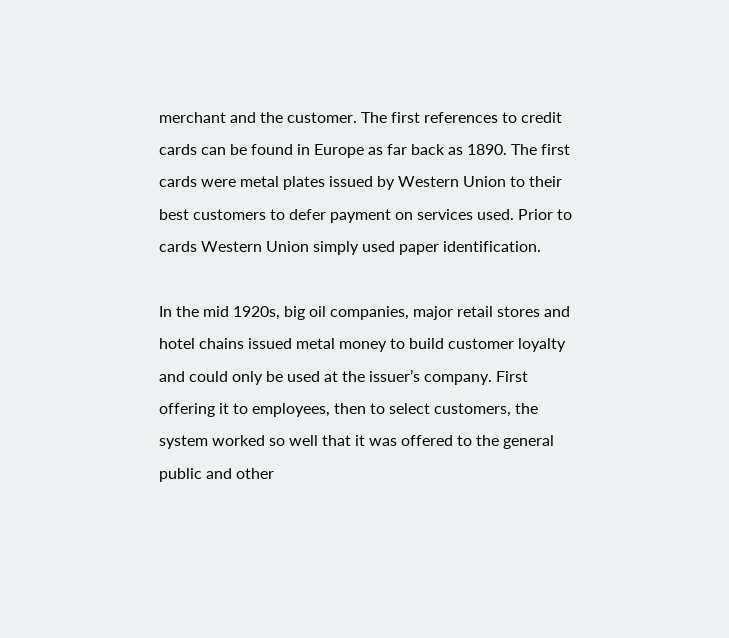merchant and the customer. The first references to credit cards can be found in Europe as far back as 1890. The first cards were metal plates issued by Western Union to their best customers to defer payment on services used. Prior to cards Western Union simply used paper identification.

In the mid 1920s, big oil companies, major retail stores and hotel chains issued metal money to build customer loyalty and could only be used at the issuer’s company. First offering it to employees, then to select customers, the system worked so well that it was offered to the general public and other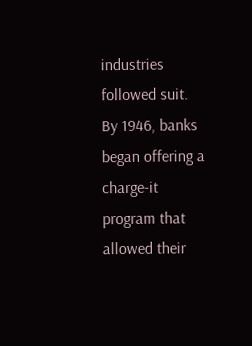industries followed suit. By 1946, banks began offering a charge-it program that allowed their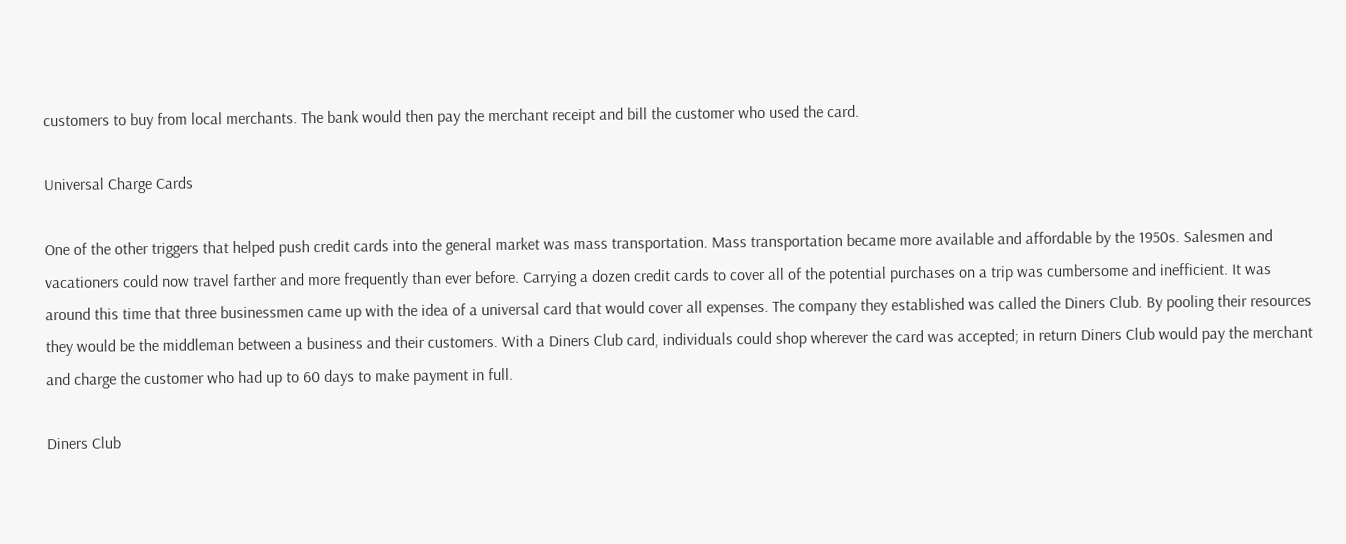customers to buy from local merchants. The bank would then pay the merchant receipt and bill the customer who used the card.

Universal Charge Cards

One of the other triggers that helped push credit cards into the general market was mass transportation. Mass transportation became more available and affordable by the 1950s. Salesmen and vacationers could now travel farther and more frequently than ever before. Carrying a dozen credit cards to cover all of the potential purchases on a trip was cumbersome and inefficient. It was around this time that three businessmen came up with the idea of a universal card that would cover all expenses. The company they established was called the Diners Club. By pooling their resources they would be the middleman between a business and their customers. With a Diners Club card, individuals could shop wherever the card was accepted; in return Diners Club would pay the merchant and charge the customer who had up to 60 days to make payment in full.

Diners Club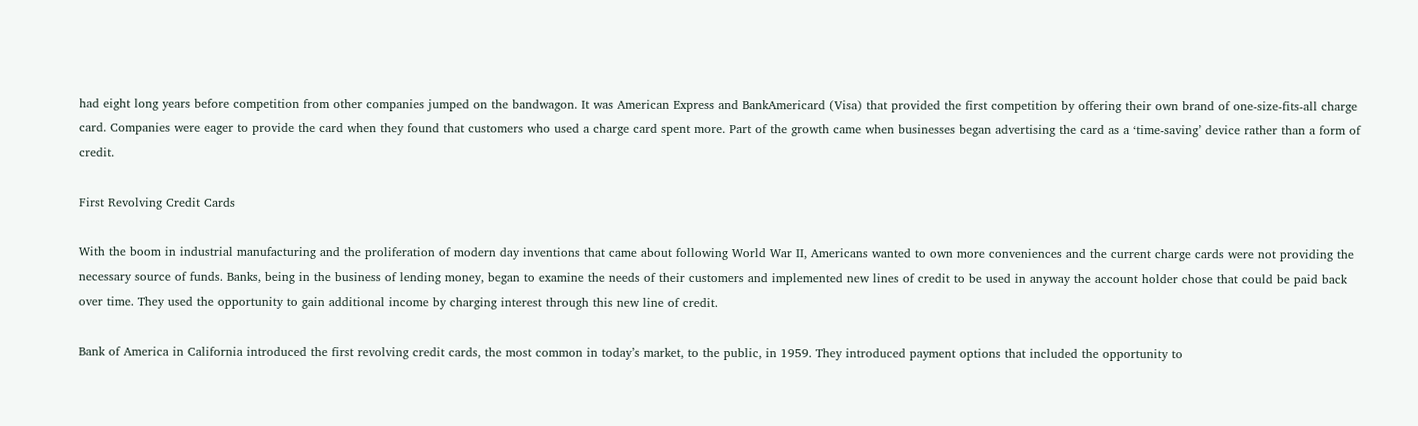had eight long years before competition from other companies jumped on the bandwagon. It was American Express and BankAmericard (Visa) that provided the first competition by offering their own brand of one-size-fits-all charge card. Companies were eager to provide the card when they found that customers who used a charge card spent more. Part of the growth came when businesses began advertising the card as a ‘time-saving’ device rather than a form of credit.

First Revolving Credit Cards

With the boom in industrial manufacturing and the proliferation of modern day inventions that came about following World War II, Americans wanted to own more conveniences and the current charge cards were not providing the necessary source of funds. Banks, being in the business of lending money, began to examine the needs of their customers and implemented new lines of credit to be used in anyway the account holder chose that could be paid back over time. They used the opportunity to gain additional income by charging interest through this new line of credit.

Bank of America in California introduced the first revolving credit cards, the most common in today’s market, to the public, in 1959. They introduced payment options that included the opportunity to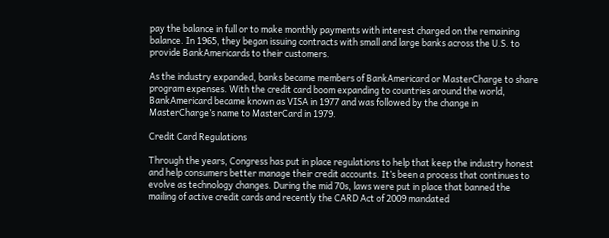pay the balance in full or to make monthly payments with interest charged on the remaining balance. In 1965, they began issuing contracts with small and large banks across the U.S. to provide BankAmericards to their customers.

As the industry expanded, banks became members of BankAmericard or MasterCharge to share program expenses. With the credit card boom expanding to countries around the world, BankAmericard became known as VISA in 1977 and was followed by the change in MasterCharge’s name to MasterCard in 1979.

Credit Card Regulations

Through the years, Congress has put in place regulations to help that keep the industry honest and help consumers better manage their credit accounts. It’s been a process that continues to evolve as technology changes. During the mid 70s, laws were put in place that banned the mailing of active credit cards and recently the CARD Act of 2009 mandated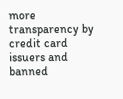more transparency by credit card issuers and banned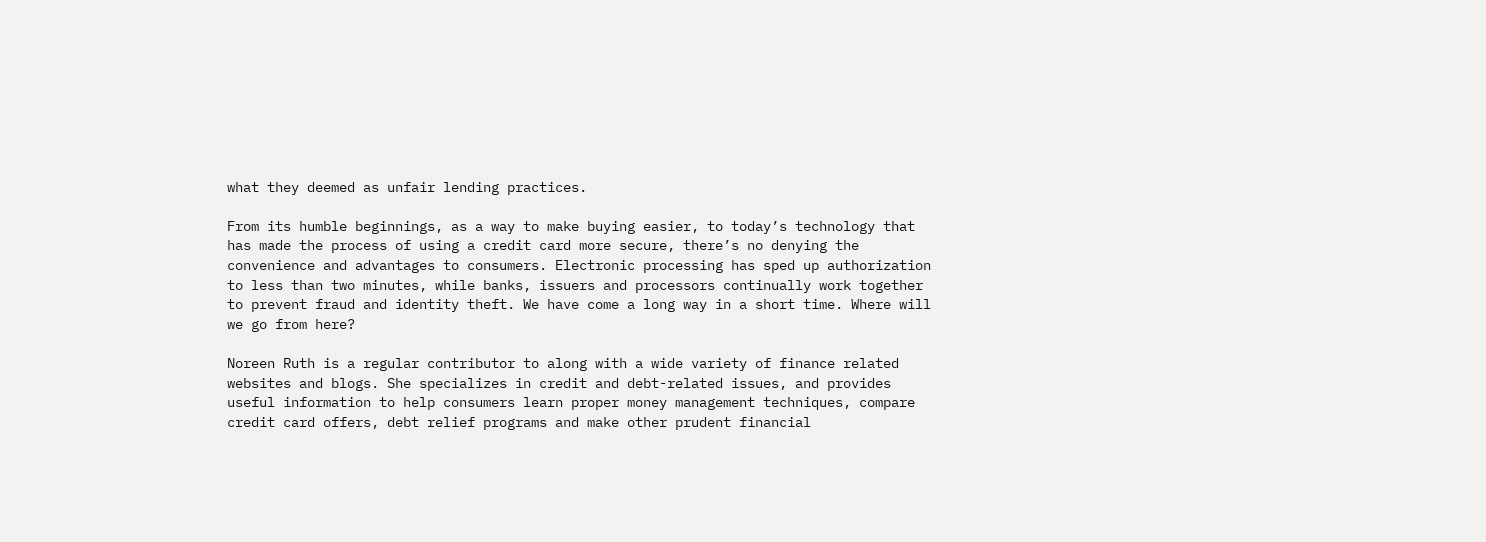what they deemed as unfair lending practices.

From its humble beginnings, as a way to make buying easier, to today’s technology that has made the process of using a credit card more secure, there’s no denying the convenience and advantages to consumers. Electronic processing has sped up authorization to less than two minutes, while banks, issuers and processors continually work together to prevent fraud and identity theft. We have come a long way in a short time. Where will we go from here?

Noreen Ruth is a regular contributor to along with a wide variety of finance related websites and blogs. She specializes in credit and debt-related issues, and provides useful information to help consumers learn proper money management techniques, compare credit card offers, debt relief programs and make other prudent financial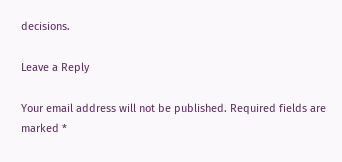decisions.

Leave a Reply

Your email address will not be published. Required fields are marked *